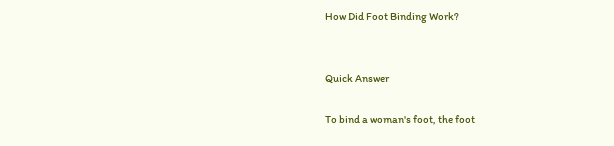How Did Foot Binding Work?


Quick Answer

To bind a woman's foot, the foot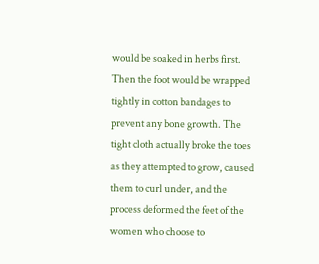would be soaked in herbs first. Then the foot would be wrapped tightly in cotton bandages to prevent any bone growth. The tight cloth actually broke the toes as they attempted to grow, caused them to curl under, and the process deformed the feet of the women who choose to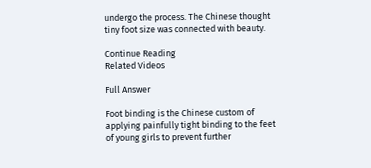undergo the process. The Chinese thought tiny foot size was connected with beauty.

Continue Reading
Related Videos

Full Answer

Foot binding is the Chinese custom of applying painfully tight binding to the feet of young girls to prevent further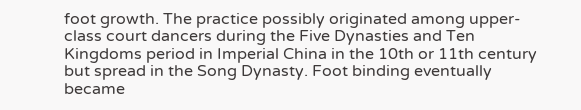foot growth. The practice possibly originated among upper-class court dancers during the Five Dynasties and Ten Kingdoms period in Imperial China in the 10th or 11th century but spread in the Song Dynasty. Foot binding eventually became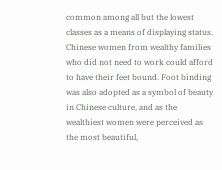common among all but the lowest classes as a means of displaying status. Chinese women from wealthy families who did not need to work could afford to have their feet bound. Foot binding was also adopted as a symbol of beauty in Chinese culture, and as the wealthiest women were perceived as the most beautiful,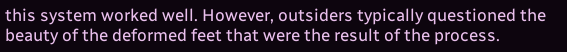this system worked well. However, outsiders typically questioned the beauty of the deformed feet that were the result of the process.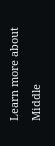Learn more about Middle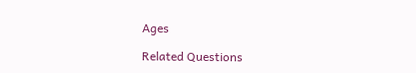Ages

Related Questions